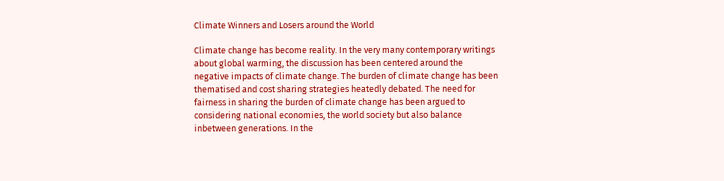Climate Winners and Losers around the World

Climate change has become reality. In the very many contemporary writings about global warming, the discussion has been centered around the negative impacts of climate change. The burden of climate change has been thematised and cost sharing strategies heatedly debated. The need for fairness in sharing the burden of climate change has been argued to considering national economies, the world society but also balance inbetween generations. In the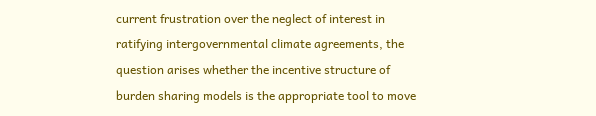current frustration over the neglect of interest in ratifying intergovernmental climate agreements, the question arises whether the incentive structure of burden sharing models is the appropriate tool to move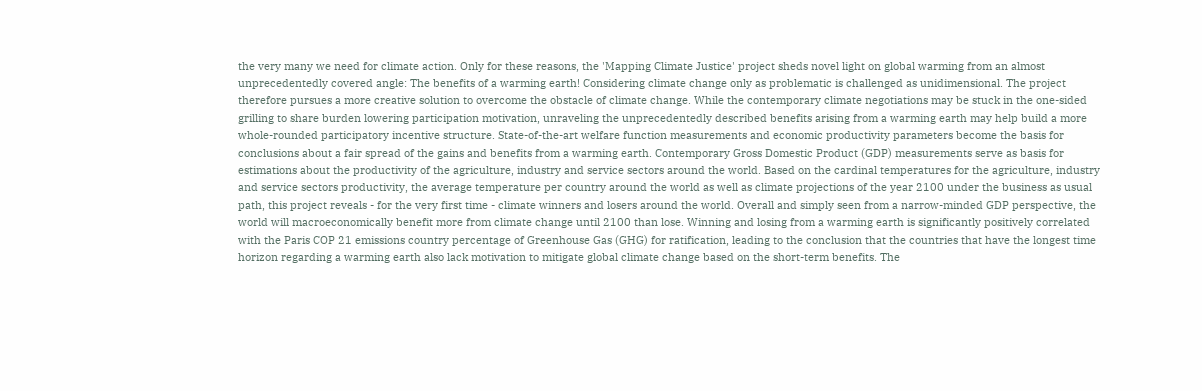the very many we need for climate action. Only for these reasons, the 'Mapping Climate Justice' project sheds novel light on global warming from an almost unprecedentedly covered angle: The benefits of a warming earth! Considering climate change only as problematic is challenged as unidimensional. The project therefore pursues a more creative solution to overcome the obstacle of climate change. While the contemporary climate negotiations may be stuck in the one-sided grilling to share burden lowering participation motivation, unraveling the unprecedentedly described benefits arising from a warming earth may help build a more whole-rounded participatory incentive structure. State-of-the-art welfare function measurements and economic productivity parameters become the basis for conclusions about a fair spread of the gains and benefits from a warming earth. Contemporary Gross Domestic Product (GDP) measurements serve as basis for estimations about the productivity of the agriculture, industry and service sectors around the world. Based on the cardinal temperatures for the agriculture, industry and service sectors productivity, the average temperature per country around the world as well as climate projections of the year 2100 under the business as usual path, this project reveals - for the very first time - climate winners and losers around the world. Overall and simply seen from a narrow-minded GDP perspective, the world will macroeconomically benefit more from climate change until 2100 than lose. Winning and losing from a warming earth is significantly positively correlated with the Paris COP 21 emissions country percentage of Greenhouse Gas (GHG) for ratification, leading to the conclusion that the countries that have the longest time horizon regarding a warming earth also lack motivation to mitigate global climate change based on the short-term benefits. The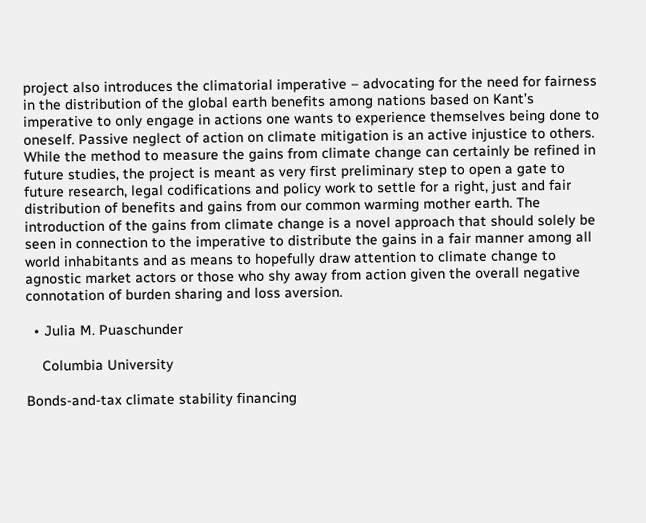project also introduces the climatorial imperative – advocating for the need for fairness in the distribution of the global earth benefits among nations based on Kant’s imperative to only engage in actions one wants to experience themselves being done to oneself. Passive neglect of action on climate mitigation is an active injustice to others. While the method to measure the gains from climate change can certainly be refined in future studies, the project is meant as very first preliminary step to open a gate to future research, legal codifications and policy work to settle for a right, just and fair distribution of benefits and gains from our common warming mother earth. The introduction of the gains from climate change is a novel approach that should solely be seen in connection to the imperative to distribute the gains in a fair manner among all world inhabitants and as means to hopefully draw attention to climate change to agnostic market actors or those who shy away from action given the overall negative connotation of burden sharing and loss aversion.

  • Julia M. Puaschunder

    Columbia University

Bonds-and-tax climate stability financing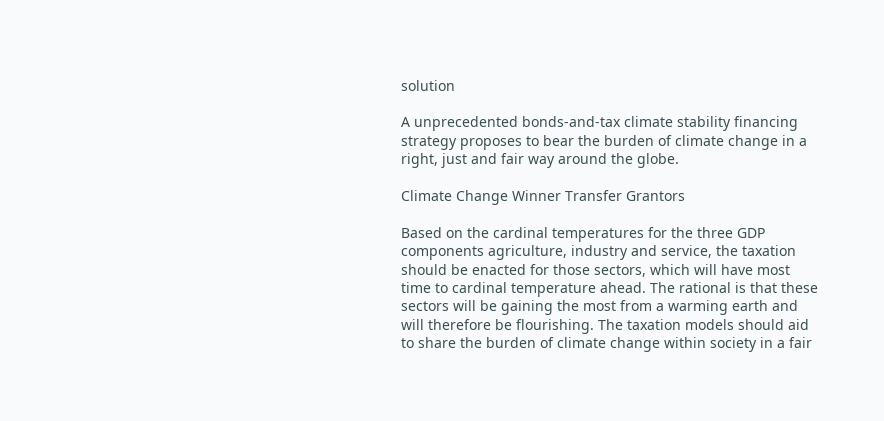solution

A unprecedented bonds-and-tax climate stability financing strategy proposes to bear the burden of climate change in a right, just and fair way around the globe.

Climate Change Winner Transfer Grantors

Based on the cardinal temperatures for the three GDP components agriculture, industry and service, the taxation should be enacted for those sectors, which will have most time to cardinal temperature ahead. The rational is that these sectors will be gaining the most from a warming earth and will therefore be flourishing. The taxation models should aid to share the burden of climate change within society in a fair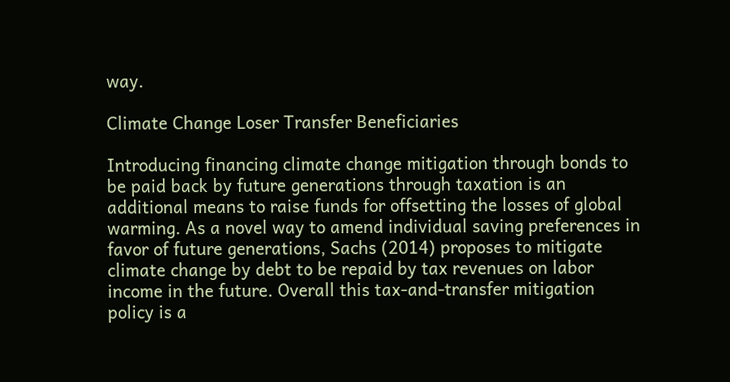way.

Climate Change Loser Transfer Beneficiaries

Introducing financing climate change mitigation through bonds to be paid back by future generations through taxation is an additional means to raise funds for offsetting the losses of global warming. As a novel way to amend individual saving preferences in favor of future generations, Sachs (2014) proposes to mitigate climate change by debt to be repaid by tax revenues on labor income in the future. Overall this tax-and-transfer mitigation policy is a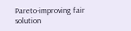Pareto-improving fair solution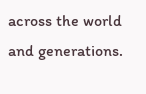across the world and generations.